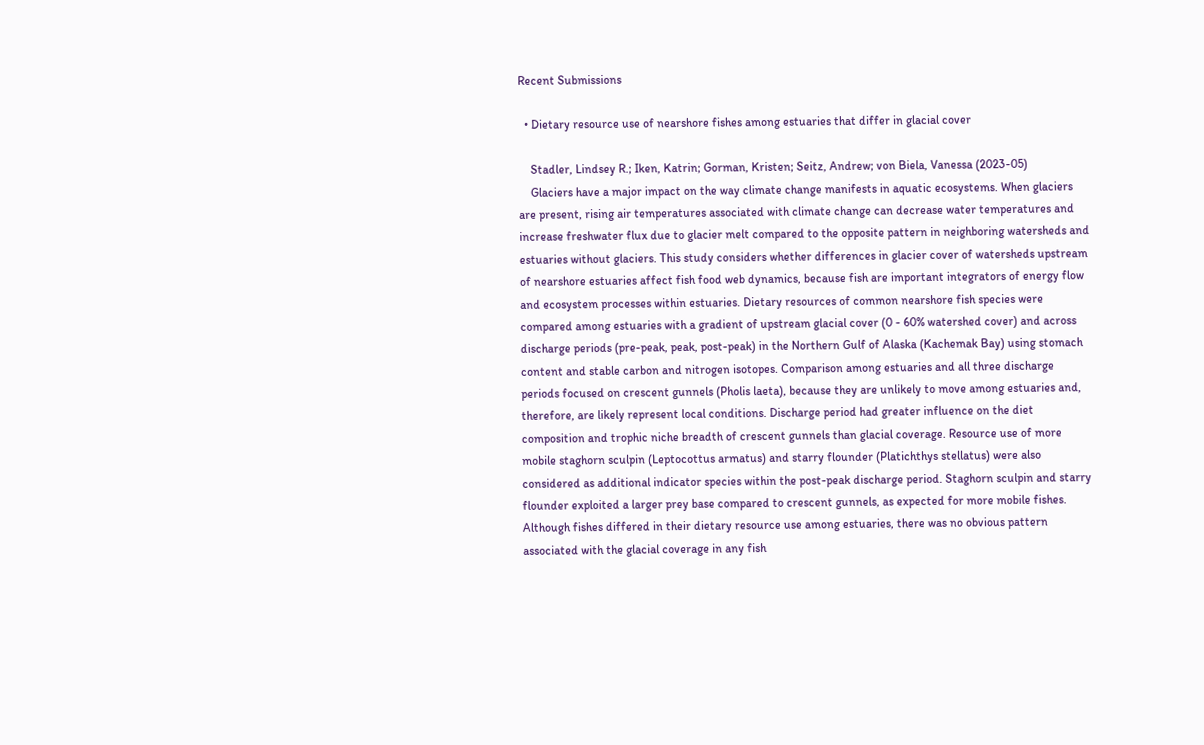Recent Submissions

  • Dietary resource use of nearshore fishes among estuaries that differ in glacial cover

    Stadler, Lindsey R.; Iken, Katrin; Gorman, Kristen; Seitz, Andrew; von Biela, Vanessa (2023-05)
    Glaciers have a major impact on the way climate change manifests in aquatic ecosystems. When glaciers are present, rising air temperatures associated with climate change can decrease water temperatures and increase freshwater flux due to glacier melt compared to the opposite pattern in neighboring watersheds and estuaries without glaciers. This study considers whether differences in glacier cover of watersheds upstream of nearshore estuaries affect fish food web dynamics, because fish are important integrators of energy flow and ecosystem processes within estuaries. Dietary resources of common nearshore fish species were compared among estuaries with a gradient of upstream glacial cover (0 - 60% watershed cover) and across discharge periods (pre-peak, peak, post-peak) in the Northern Gulf of Alaska (Kachemak Bay) using stomach content and stable carbon and nitrogen isotopes. Comparison among estuaries and all three discharge periods focused on crescent gunnels (Pholis laeta), because they are unlikely to move among estuaries and, therefore, are likely represent local conditions. Discharge period had greater influence on the diet composition and trophic niche breadth of crescent gunnels than glacial coverage. Resource use of more mobile staghorn sculpin (Leptocottus armatus) and starry flounder (Platichthys stellatus) were also considered as additional indicator species within the post-peak discharge period. Staghorn sculpin and starry flounder exploited a larger prey base compared to crescent gunnels, as expected for more mobile fishes. Although fishes differed in their dietary resource use among estuaries, there was no obvious pattern associated with the glacial coverage in any fish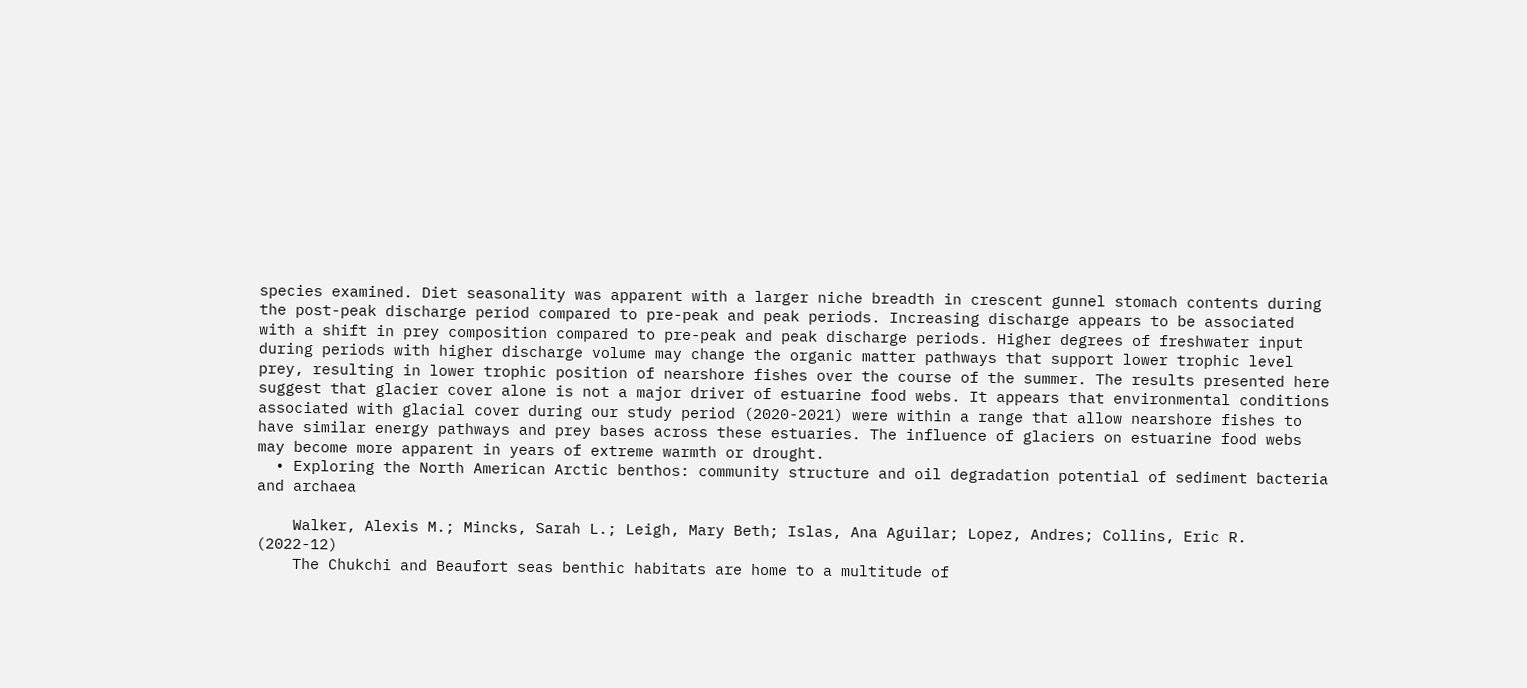species examined. Diet seasonality was apparent with a larger niche breadth in crescent gunnel stomach contents during the post-peak discharge period compared to pre-peak and peak periods. Increasing discharge appears to be associated with a shift in prey composition compared to pre-peak and peak discharge periods. Higher degrees of freshwater input during periods with higher discharge volume may change the organic matter pathways that support lower trophic level prey, resulting in lower trophic position of nearshore fishes over the course of the summer. The results presented here suggest that glacier cover alone is not a major driver of estuarine food webs. It appears that environmental conditions associated with glacial cover during our study period (2020-2021) were within a range that allow nearshore fishes to have similar energy pathways and prey bases across these estuaries. The influence of glaciers on estuarine food webs may become more apparent in years of extreme warmth or drought.
  • Exploring the North American Arctic benthos: community structure and oil degradation potential of sediment bacteria and archaea

    Walker, Alexis M.; Mincks, Sarah L.; Leigh, Mary Beth; Islas, Ana Aguilar; Lopez, Andres; Collins, Eric R. (2022-12)
    The Chukchi and Beaufort seas benthic habitats are home to a multitude of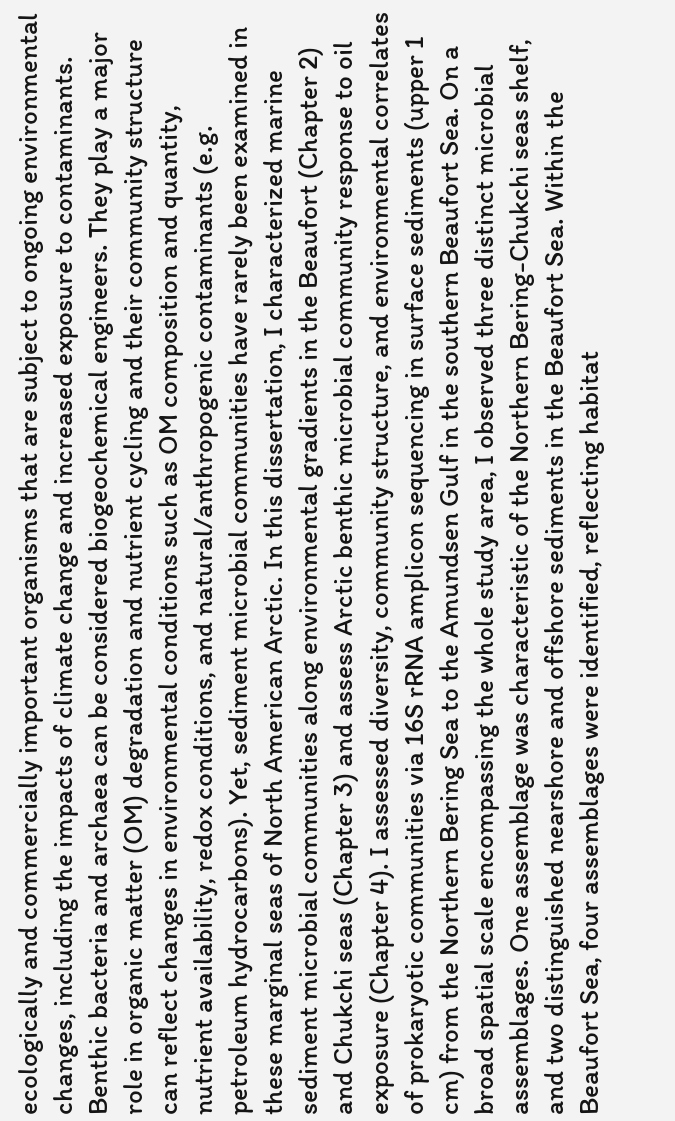ecologically and commercially important organisms that are subject to ongoing environmental changes, including the impacts of climate change and increased exposure to contaminants. Benthic bacteria and archaea can be considered biogeochemical engineers. They play a major role in organic matter (OM) degradation and nutrient cycling and their community structure can reflect changes in environmental conditions such as OM composition and quantity, nutrient availability, redox conditions, and natural/anthropogenic contaminants (e.g. petroleum hydrocarbons). Yet, sediment microbial communities have rarely been examined in these marginal seas of North American Arctic. In this dissertation, I characterized marine sediment microbial communities along environmental gradients in the Beaufort (Chapter 2) and Chukchi seas (Chapter 3) and assess Arctic benthic microbial community response to oil exposure (Chapter 4). I assessed diversity, community structure, and environmental correlates of prokaryotic communities via 16S rRNA amplicon sequencing in surface sediments (upper 1 cm) from the Northern Bering Sea to the Amundsen Gulf in the southern Beaufort Sea. On a broad spatial scale encompassing the whole study area, I observed three distinct microbial assemblages. One assemblage was characteristic of the Northern Bering-Chukchi seas shelf, and two distinguished nearshore and offshore sediments in the Beaufort Sea. Within the Beaufort Sea, four assemblages were identified, reflecting habitat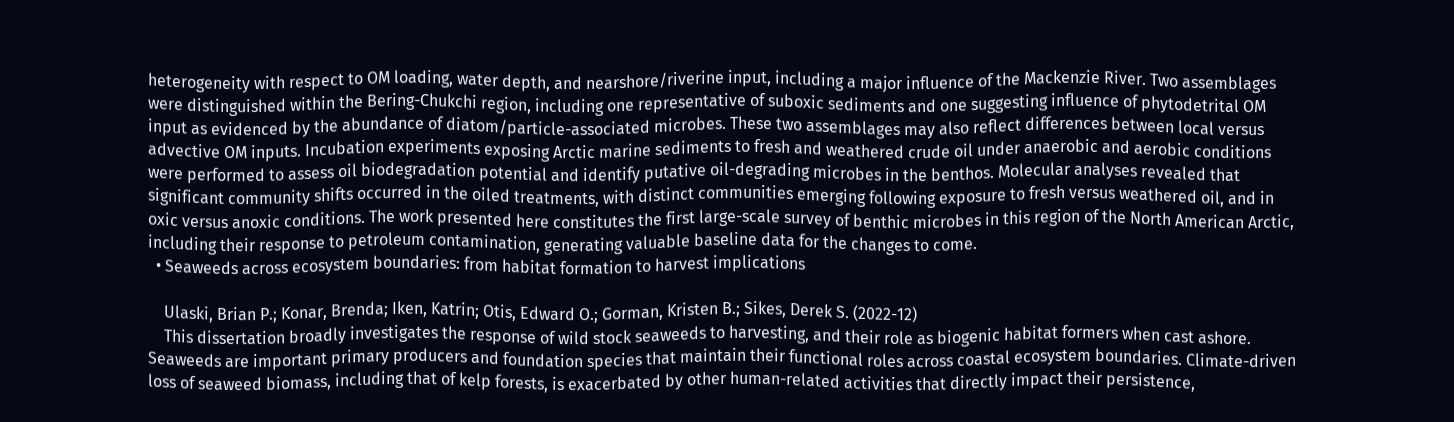heterogeneity with respect to OM loading, water depth, and nearshore/riverine input, including a major influence of the Mackenzie River. Two assemblages were distinguished within the Bering-Chukchi region, including one representative of suboxic sediments and one suggesting influence of phytodetrital OM input as evidenced by the abundance of diatom/particle-associated microbes. These two assemblages may also reflect differences between local versus advective OM inputs. Incubation experiments exposing Arctic marine sediments to fresh and weathered crude oil under anaerobic and aerobic conditions were performed to assess oil biodegradation potential and identify putative oil-degrading microbes in the benthos. Molecular analyses revealed that significant community shifts occurred in the oiled treatments, with distinct communities emerging following exposure to fresh versus weathered oil, and in oxic versus anoxic conditions. The work presented here constitutes the first large-scale survey of benthic microbes in this region of the North American Arctic, including their response to petroleum contamination, generating valuable baseline data for the changes to come.
  • Seaweeds across ecosystem boundaries: from habitat formation to harvest implications

    Ulaski, Brian P.; Konar, Brenda; Iken, Katrin; Otis, Edward O.; Gorman, Kristen B.; Sikes, Derek S. (2022-12)
    This dissertation broadly investigates the response of wild stock seaweeds to harvesting, and their role as biogenic habitat formers when cast ashore. Seaweeds are important primary producers and foundation species that maintain their functional roles across coastal ecosystem boundaries. Climate-driven loss of seaweed biomass, including that of kelp forests, is exacerbated by other human-related activities that directly impact their persistence,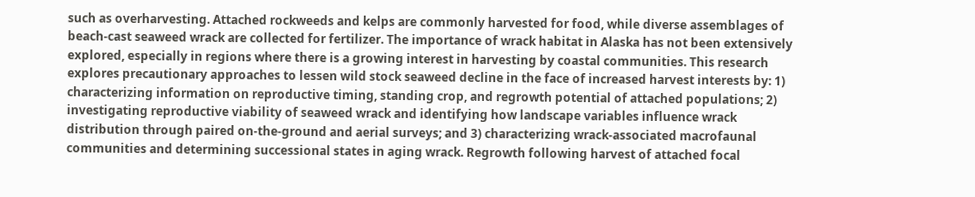such as overharvesting. Attached rockweeds and kelps are commonly harvested for food, while diverse assemblages of beach-cast seaweed wrack are collected for fertilizer. The importance of wrack habitat in Alaska has not been extensively explored, especially in regions where there is a growing interest in harvesting by coastal communities. This research explores precautionary approaches to lessen wild stock seaweed decline in the face of increased harvest interests by: 1) characterizing information on reproductive timing, standing crop, and regrowth potential of attached populations; 2) investigating reproductive viability of seaweed wrack and identifying how landscape variables influence wrack distribution through paired on-the-ground and aerial surveys; and 3) characterizing wrack-associated macrofaunal communities and determining successional states in aging wrack. Regrowth following harvest of attached focal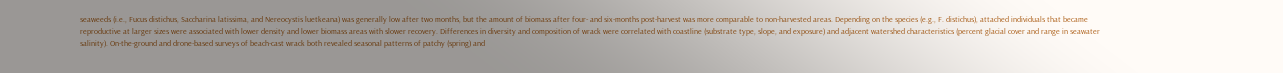seaweeds (i.e., Fucus distichus, Saccharina latissima, and Nereocystis luetkeana) was generally low after two months, but the amount of biomass after four- and six-months post-harvest was more comparable to non-harvested areas. Depending on the species (e.g., F. distichus), attached individuals that became reproductive at larger sizes were associated with lower density and lower biomass areas with slower recovery. Differences in diversity and composition of wrack were correlated with coastline (substrate type, slope, and exposure) and adjacent watershed characteristics (percent glacial cover and range in seawater salinity). On-the-ground and drone-based surveys of beach-cast wrack both revealed seasonal patterns of patchy (spring) and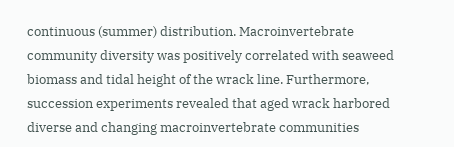continuous (summer) distribution. Macroinvertebrate community diversity was positively correlated with seaweed biomass and tidal height of the wrack line. Furthermore, succession experiments revealed that aged wrack harbored diverse and changing macroinvertebrate communities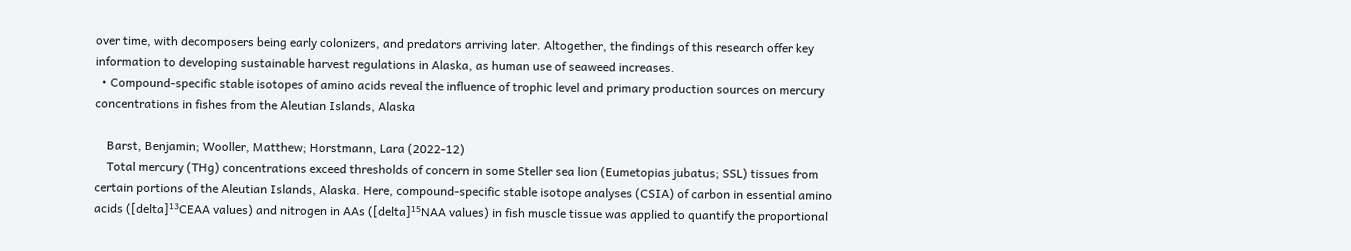over time, with decomposers being early colonizers, and predators arriving later. Altogether, the findings of this research offer key information to developing sustainable harvest regulations in Alaska, as human use of seaweed increases.
  • Compound-specific stable isotopes of amino acids reveal the influence of trophic level and primary production sources on mercury concentrations in fishes from the Aleutian Islands, Alaska

    Barst, Benjamin; Wooller, Matthew; Horstmann, Lara (2022-12)
    Total mercury (THg) concentrations exceed thresholds of concern in some Steller sea lion (Eumetopias jubatus; SSL) tissues from certain portions of the Aleutian Islands, Alaska. Here, compound-specific stable isotope analyses (CSIA) of carbon in essential amino acids ([delta]¹³CEAA values) and nitrogen in AAs ([delta]¹⁵NAA values) in fish muscle tissue was applied to quantify the proportional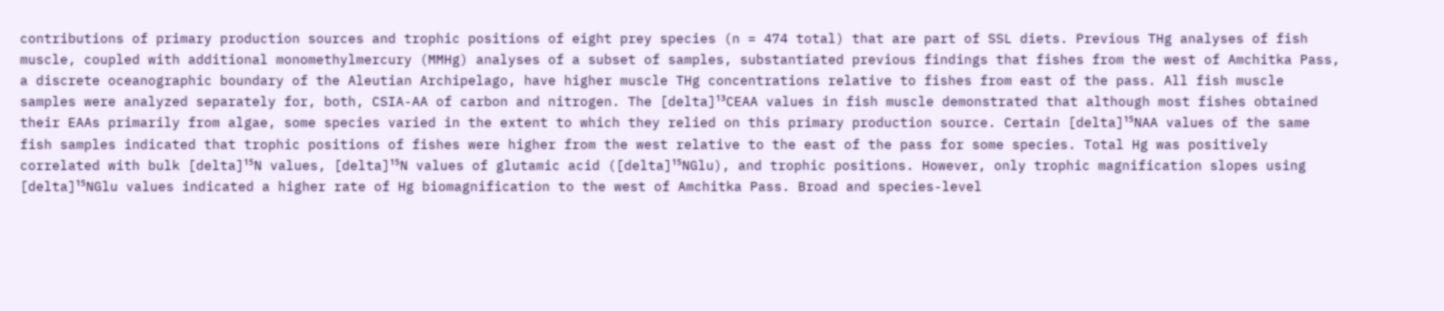contributions of primary production sources and trophic positions of eight prey species (n = 474 total) that are part of SSL diets. Previous THg analyses of fish muscle, coupled with additional monomethylmercury (MMHg) analyses of a subset of samples, substantiated previous findings that fishes from the west of Amchitka Pass, a discrete oceanographic boundary of the Aleutian Archipelago, have higher muscle THg concentrations relative to fishes from east of the pass. All fish muscle samples were analyzed separately for, both, CSIA-AA of carbon and nitrogen. The [delta]¹³CEAA values in fish muscle demonstrated that although most fishes obtained their EAAs primarily from algae, some species varied in the extent to which they relied on this primary production source. Certain [delta]¹⁵NAA values of the same fish samples indicated that trophic positions of fishes were higher from the west relative to the east of the pass for some species. Total Hg was positively correlated with bulk [delta]¹⁵N values, [delta]¹⁵N values of glutamic acid ([delta]¹⁵NGlu), and trophic positions. However, only trophic magnification slopes using [delta]¹⁵NGlu values indicated a higher rate of Hg biomagnification to the west of Amchitka Pass. Broad and species-level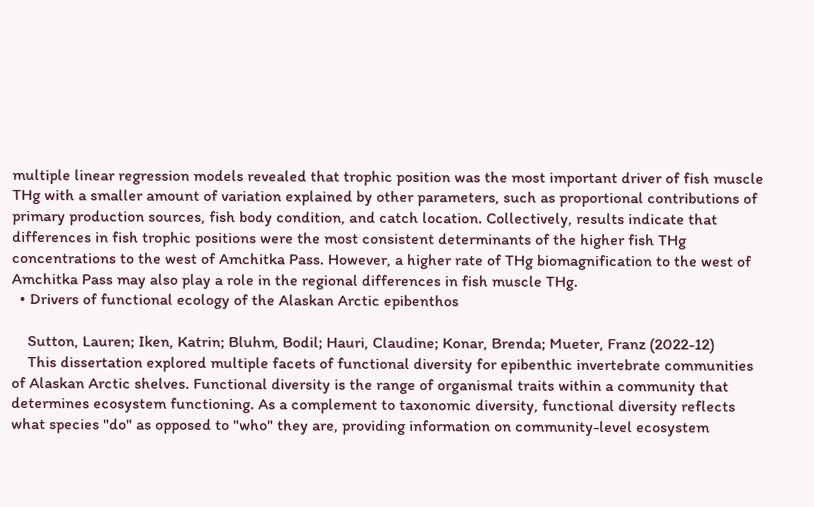multiple linear regression models revealed that trophic position was the most important driver of fish muscle THg with a smaller amount of variation explained by other parameters, such as proportional contributions of primary production sources, fish body condition, and catch location. Collectively, results indicate that differences in fish trophic positions were the most consistent determinants of the higher fish THg concentrations to the west of Amchitka Pass. However, a higher rate of THg biomagnification to the west of Amchitka Pass may also play a role in the regional differences in fish muscle THg.
  • Drivers of functional ecology of the Alaskan Arctic epibenthos

    Sutton, Lauren; Iken, Katrin; Bluhm, Bodil; Hauri, Claudine; Konar, Brenda; Mueter, Franz (2022-12)
    This dissertation explored multiple facets of functional diversity for epibenthic invertebrate communities of Alaskan Arctic shelves. Functional diversity is the range of organismal traits within a community that determines ecosystem functioning. As a complement to taxonomic diversity, functional diversity reflects what species "do" as opposed to "who" they are, providing information on community-level ecosystem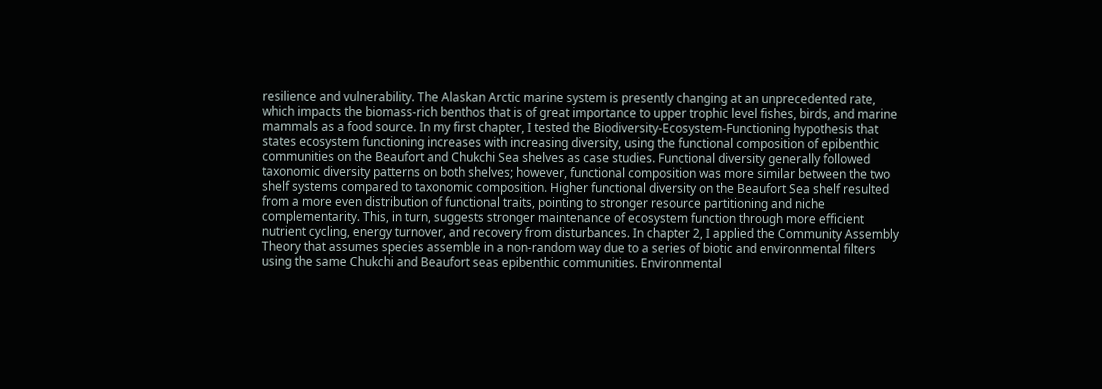resilience and vulnerability. The Alaskan Arctic marine system is presently changing at an unprecedented rate, which impacts the biomass-rich benthos that is of great importance to upper trophic level fishes, birds, and marine mammals as a food source. In my first chapter, I tested the Biodiversity-Ecosystem-Functioning hypothesis that states ecosystem functioning increases with increasing diversity, using the functional composition of epibenthic communities on the Beaufort and Chukchi Sea shelves as case studies. Functional diversity generally followed taxonomic diversity patterns on both shelves; however, functional composition was more similar between the two shelf systems compared to taxonomic composition. Higher functional diversity on the Beaufort Sea shelf resulted from a more even distribution of functional traits, pointing to stronger resource partitioning and niche complementarity. This, in turn, suggests stronger maintenance of ecosystem function through more efficient nutrient cycling, energy turnover, and recovery from disturbances. In chapter 2, I applied the Community Assembly Theory that assumes species assemble in a non-random way due to a series of biotic and environmental filters using the same Chukchi and Beaufort seas epibenthic communities. Environmental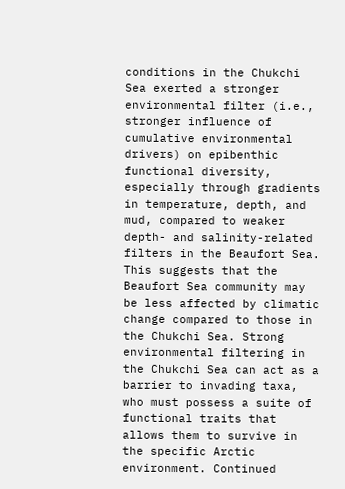conditions in the Chukchi Sea exerted a stronger environmental filter (i.e., stronger influence of cumulative environmental drivers) on epibenthic functional diversity, especially through gradients in temperature, depth, and mud, compared to weaker depth- and salinity-related filters in the Beaufort Sea. This suggests that the Beaufort Sea community may be less affected by climatic change compared to those in the Chukchi Sea. Strong environmental filtering in the Chukchi Sea can act as a barrier to invading taxa, who must possess a suite of functional traits that allows them to survive in the specific Arctic environment. Continued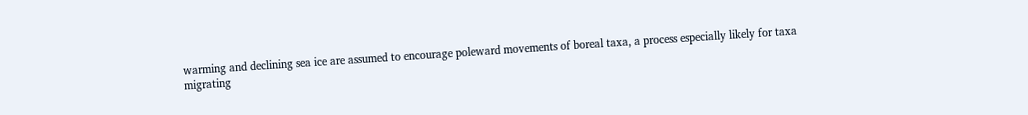warming and declining sea ice are assumed to encourage poleward movements of boreal taxa, a process especially likely for taxa migrating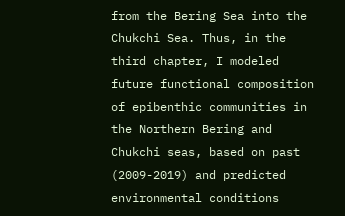from the Bering Sea into the Chukchi Sea. Thus, in the third chapter, I modeled future functional composition of epibenthic communities in the Northern Bering and Chukchi seas, based on past (2009-2019) and predicted environmental conditions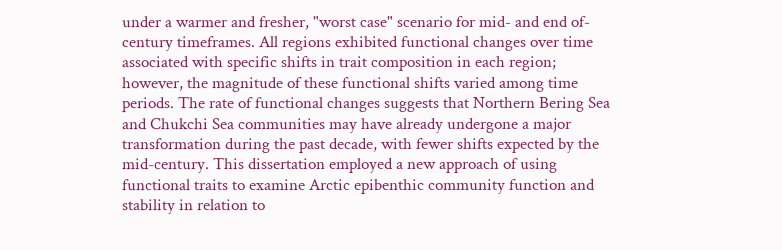under a warmer and fresher, "worst case" scenario for mid- and end of-century timeframes. All regions exhibited functional changes over time associated with specific shifts in trait composition in each region; however, the magnitude of these functional shifts varied among time periods. The rate of functional changes suggests that Northern Bering Sea and Chukchi Sea communities may have already undergone a major transformation during the past decade, with fewer shifts expected by the mid-century. This dissertation employed a new approach of using functional traits to examine Arctic epibenthic community function and stability in relation to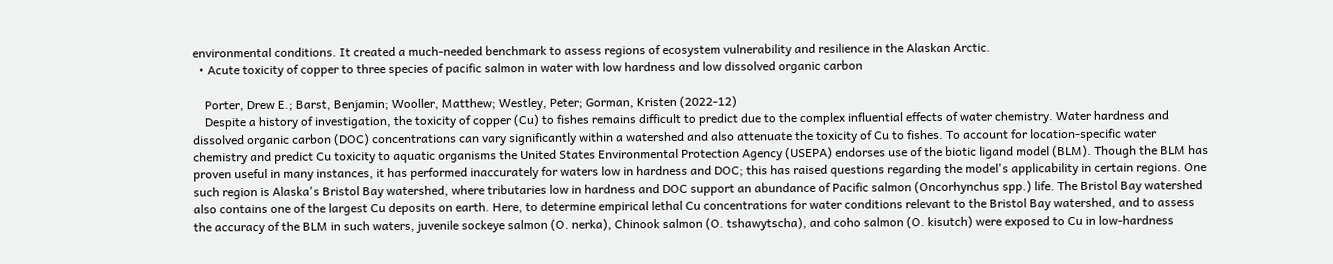environmental conditions. It created a much-needed benchmark to assess regions of ecosystem vulnerability and resilience in the Alaskan Arctic.
  • Acute toxicity of copper to three species of pacific salmon in water with low hardness and low dissolved organic carbon

    Porter, Drew E.; Barst, Benjamin; Wooller, Matthew; Westley, Peter; Gorman, Kristen (2022-12)
    Despite a history of investigation, the toxicity of copper (Cu) to fishes remains difficult to predict due to the complex influential effects of water chemistry. Water hardness and dissolved organic carbon (DOC) concentrations can vary significantly within a watershed and also attenuate the toxicity of Cu to fishes. To account for location-specific water chemistry and predict Cu toxicity to aquatic organisms the United States Environmental Protection Agency (USEPA) endorses use of the biotic ligand model (BLM). Though the BLM has proven useful in many instances, it has performed inaccurately for waters low in hardness and DOC; this has raised questions regarding the model's applicability in certain regions. One such region is Alaska's Bristol Bay watershed, where tributaries low in hardness and DOC support an abundance of Pacific salmon (Oncorhynchus spp.) life. The Bristol Bay watershed also contains one of the largest Cu deposits on earth. Here, to determine empirical lethal Cu concentrations for water conditions relevant to the Bristol Bay watershed, and to assess the accuracy of the BLM in such waters, juvenile sockeye salmon (O. nerka), Chinook salmon (O. tshawytscha), and coho salmon (O. kisutch) were exposed to Cu in low-hardness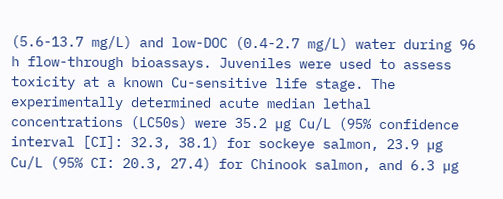(5.6-13.7 mg/L) and low-DOC (0.4-2.7 mg/L) water during 96 h flow-through bioassays. Juveniles were used to assess toxicity at a known Cu-sensitive life stage. The experimentally determined acute median lethal concentrations (LC50s) were 35.2 µg Cu/L (95% confidence interval [CI]: 32.3, 38.1) for sockeye salmon, 23.9 µg Cu/L (95% CI: 20.3, 27.4) for Chinook salmon, and 6.3 µg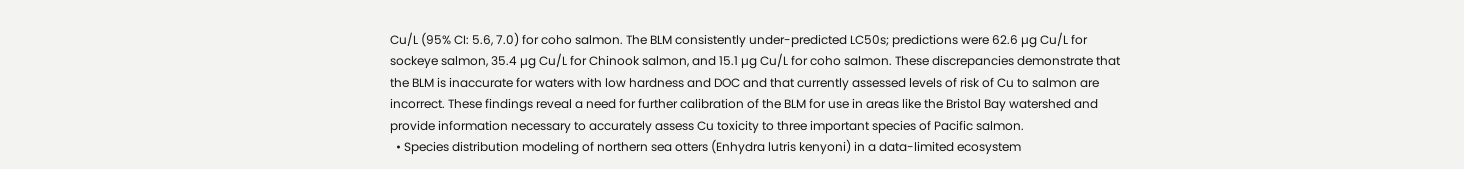Cu/L (95% CI: 5.6, 7.0) for coho salmon. The BLM consistently under-predicted LC50s; predictions were 62.6 µg Cu/L for sockeye salmon, 35.4 µg Cu/L for Chinook salmon, and 15.1 µg Cu/L for coho salmon. These discrepancies demonstrate that the BLM is inaccurate for waters with low hardness and DOC and that currently assessed levels of risk of Cu to salmon are incorrect. These findings reveal a need for further calibration of the BLM for use in areas like the Bristol Bay watershed and provide information necessary to accurately assess Cu toxicity to three important species of Pacific salmon.
  • Species distribution modeling of northern sea otters (Enhydra lutris kenyoni) in a data-limited ecosystem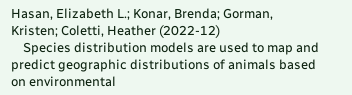Hasan, Elizabeth L.; Konar, Brenda; Gorman, Kristen; Coletti, Heather (2022-12)
    Species distribution models are used to map and predict geographic distributions of animals based on environmental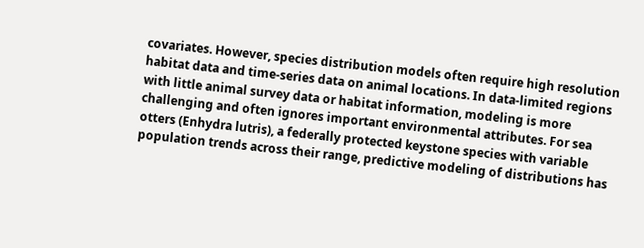covariates. However, species distribution models often require high resolution habitat data and time-series data on animal locations. In data-limited regions with little animal survey data or habitat information, modeling is more challenging and often ignores important environmental attributes. For sea otters (Enhydra lutris), a federally protected keystone species with variable population trends across their range, predictive modeling of distributions has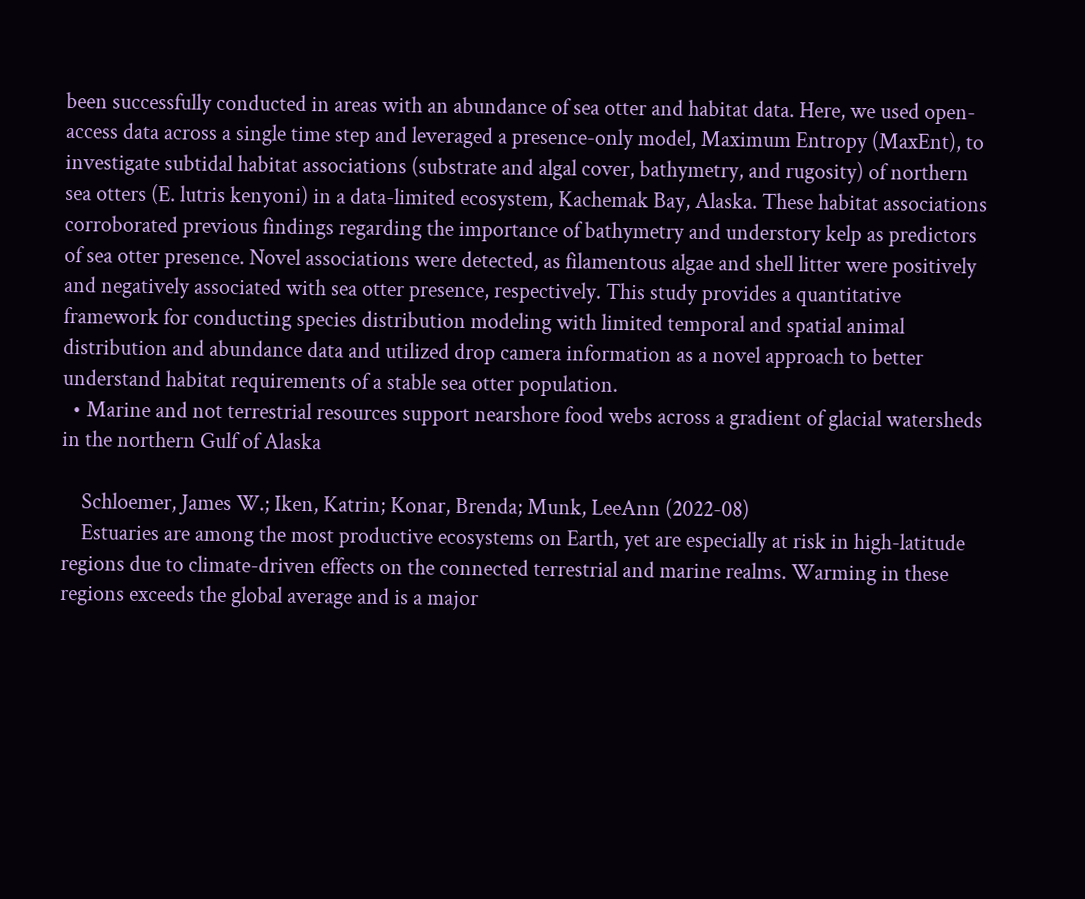been successfully conducted in areas with an abundance of sea otter and habitat data. Here, we used open-access data across a single time step and leveraged a presence-only model, Maximum Entropy (MaxEnt), to investigate subtidal habitat associations (substrate and algal cover, bathymetry, and rugosity) of northern sea otters (E. lutris kenyoni) in a data-limited ecosystem, Kachemak Bay, Alaska. These habitat associations corroborated previous findings regarding the importance of bathymetry and understory kelp as predictors of sea otter presence. Novel associations were detected, as filamentous algae and shell litter were positively and negatively associated with sea otter presence, respectively. This study provides a quantitative framework for conducting species distribution modeling with limited temporal and spatial animal distribution and abundance data and utilized drop camera information as a novel approach to better understand habitat requirements of a stable sea otter population.
  • Marine and not terrestrial resources support nearshore food webs across a gradient of glacial watersheds in the northern Gulf of Alaska

    Schloemer, James W.; Iken, Katrin; Konar, Brenda; Munk, LeeAnn (2022-08)
    Estuaries are among the most productive ecosystems on Earth, yet are especially at risk in high-latitude regions due to climate-driven effects on the connected terrestrial and marine realms. Warming in these regions exceeds the global average and is a major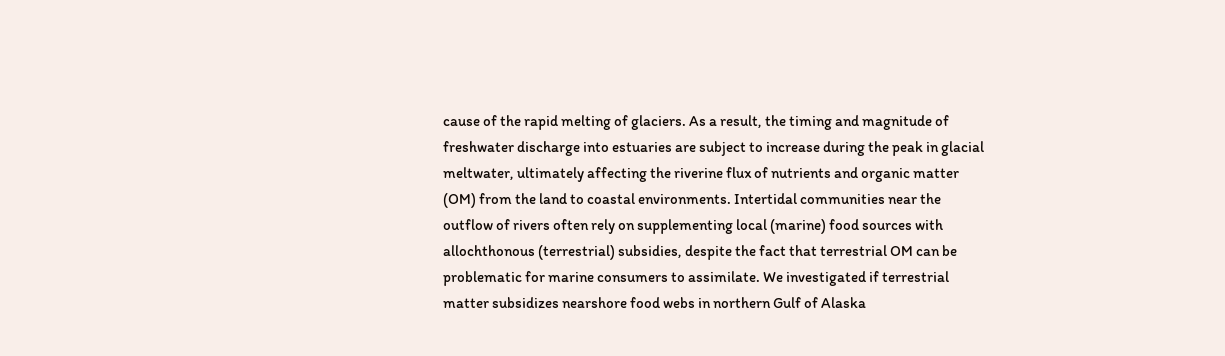cause of the rapid melting of glaciers. As a result, the timing and magnitude of freshwater discharge into estuaries are subject to increase during the peak in glacial meltwater, ultimately affecting the riverine flux of nutrients and organic matter (OM) from the land to coastal environments. Intertidal communities near the outflow of rivers often rely on supplementing local (marine) food sources with allochthonous (terrestrial) subsidies, despite the fact that terrestrial OM can be problematic for marine consumers to assimilate. We investigated if terrestrial matter subsidizes nearshore food webs in northern Gulf of Alaska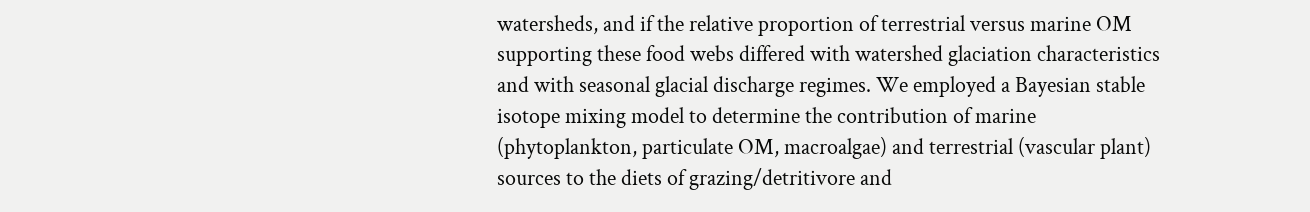watersheds, and if the relative proportion of terrestrial versus marine OM supporting these food webs differed with watershed glaciation characteristics and with seasonal glacial discharge regimes. We employed a Bayesian stable isotope mixing model to determine the contribution of marine (phytoplankton, particulate OM, macroalgae) and terrestrial (vascular plant) sources to the diets of grazing/detritivore and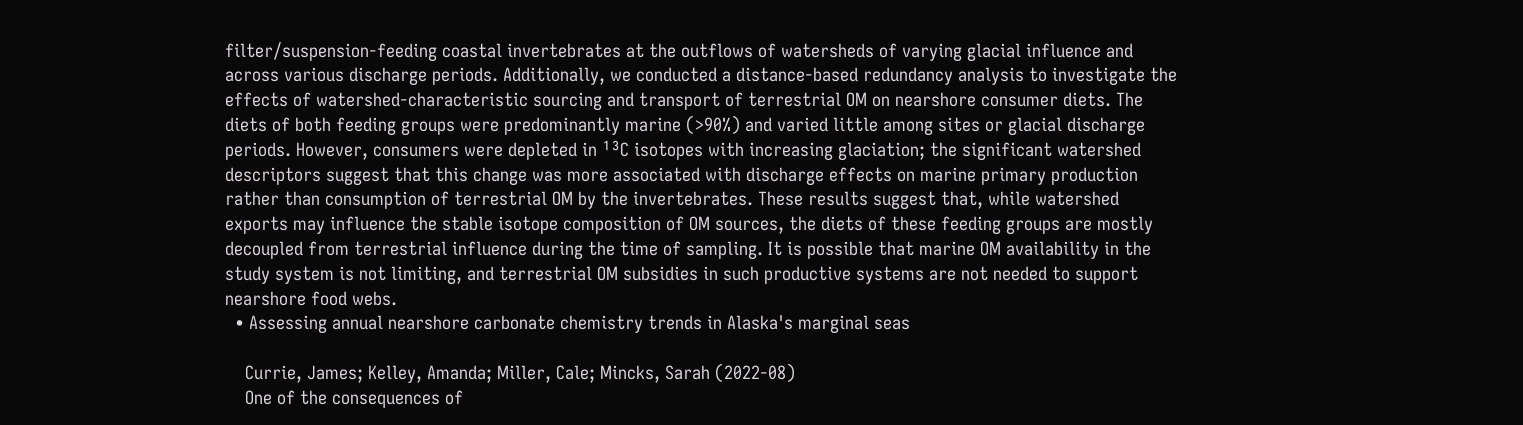filter/suspension-feeding coastal invertebrates at the outflows of watersheds of varying glacial influence and across various discharge periods. Additionally, we conducted a distance-based redundancy analysis to investigate the effects of watershed-characteristic sourcing and transport of terrestrial OM on nearshore consumer diets. The diets of both feeding groups were predominantly marine (>90%) and varied little among sites or glacial discharge periods. However, consumers were depleted in ¹³C isotopes with increasing glaciation; the significant watershed descriptors suggest that this change was more associated with discharge effects on marine primary production rather than consumption of terrestrial OM by the invertebrates. These results suggest that, while watershed exports may influence the stable isotope composition of OM sources, the diets of these feeding groups are mostly decoupled from terrestrial influence during the time of sampling. It is possible that marine OM availability in the study system is not limiting, and terrestrial OM subsidies in such productive systems are not needed to support nearshore food webs.
  • Assessing annual nearshore carbonate chemistry trends in Alaska's marginal seas

    Currie, James; Kelley, Amanda; Miller, Cale; Mincks, Sarah (2022-08)
    One of the consequences of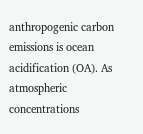anthropogenic carbon emissions is ocean acidification (OA). As atmospheric concentrations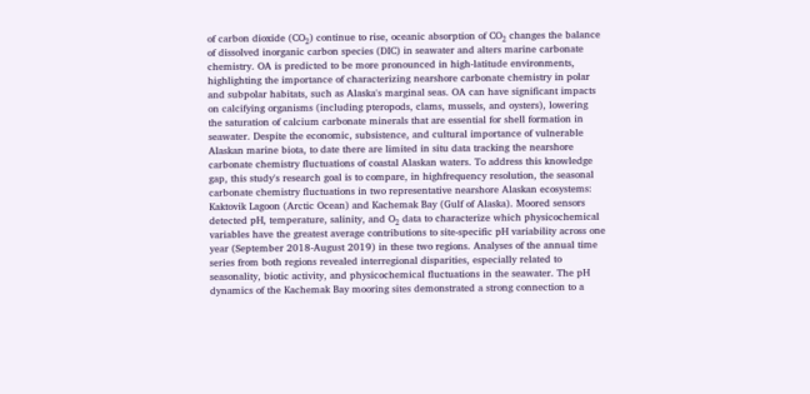of carbon dioxide (CO₂) continue to rise, oceanic absorption of CO₂ changes the balance of dissolved inorganic carbon species (DIC) in seawater and alters marine carbonate chemistry. OA is predicted to be more pronounced in high-latitude environments, highlighting the importance of characterizing nearshore carbonate chemistry in polar and subpolar habitats, such as Alaska's marginal seas. OA can have significant impacts on calcifying organisms (including pteropods, clams, mussels, and oysters), lowering the saturation of calcium carbonate minerals that are essential for shell formation in seawater. Despite the economic, subsistence, and cultural importance of vulnerable Alaskan marine biota, to date there are limited in situ data tracking the nearshore carbonate chemistry fluctuations of coastal Alaskan waters. To address this knowledge gap, this study's research goal is to compare, in highfrequency resolution, the seasonal carbonate chemistry fluctuations in two representative nearshore Alaskan ecosystems: Kaktovik Lagoon (Arctic Ocean) and Kachemak Bay (Gulf of Alaska). Moored sensors detected pH, temperature, salinity, and O₂ data to characterize which physicochemical variables have the greatest average contributions to site-specific pH variability across one year (September 2018-August 2019) in these two regions. Analyses of the annual time series from both regions revealed interregional disparities, especially related to seasonality, biotic activity, and physicochemical fluctuations in the seawater. The pH dynamics of the Kachemak Bay mooring sites demonstrated a strong connection to a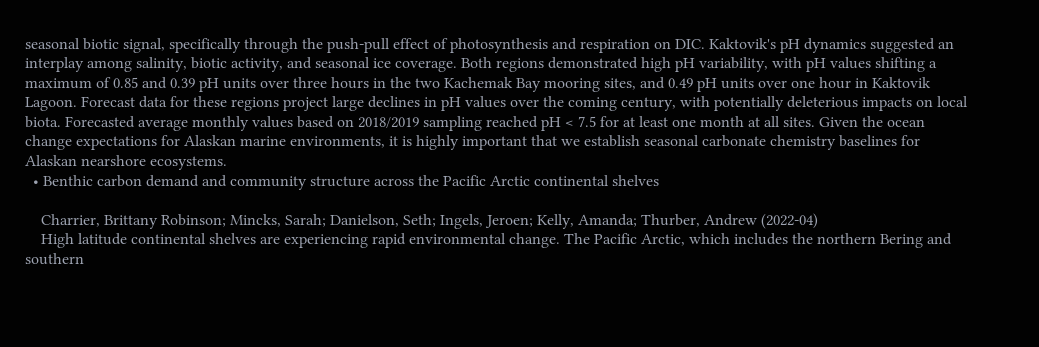seasonal biotic signal, specifically through the push-pull effect of photosynthesis and respiration on DIC. Kaktovik's pH dynamics suggested an interplay among salinity, biotic activity, and seasonal ice coverage. Both regions demonstrated high pH variability, with pH values shifting a maximum of 0.85 and 0.39 pH units over three hours in the two Kachemak Bay mooring sites, and 0.49 pH units over one hour in Kaktovik Lagoon. Forecast data for these regions project large declines in pH values over the coming century, with potentially deleterious impacts on local biota. Forecasted average monthly values based on 2018/2019 sampling reached pH < 7.5 for at least one month at all sites. Given the ocean change expectations for Alaskan marine environments, it is highly important that we establish seasonal carbonate chemistry baselines for Alaskan nearshore ecosystems.
  • Benthic carbon demand and community structure across the Pacific Arctic continental shelves

    Charrier, Brittany Robinson; Mincks, Sarah; Danielson, Seth; Ingels, Jeroen; Kelly, Amanda; Thurber, Andrew (2022-04)
    High latitude continental shelves are experiencing rapid environmental change. The Pacific Arctic, which includes the northern Bering and southern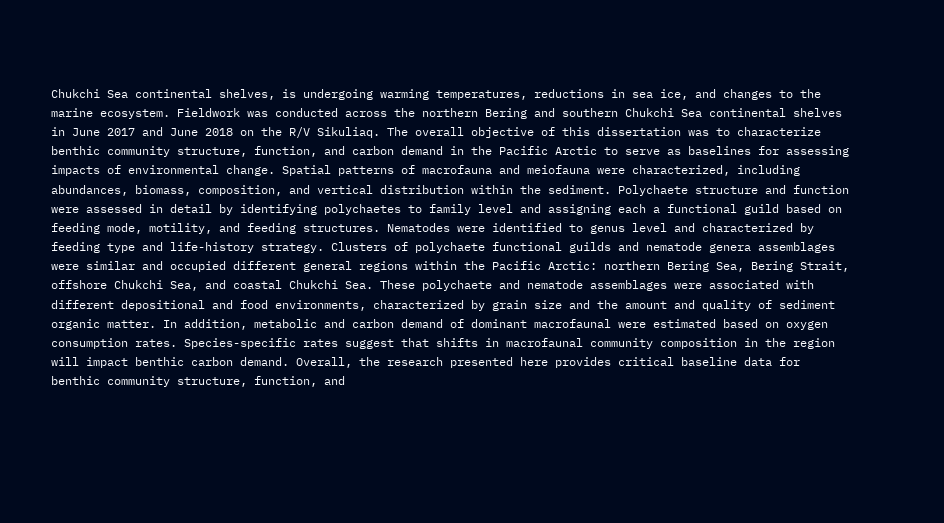Chukchi Sea continental shelves, is undergoing warming temperatures, reductions in sea ice, and changes to the marine ecosystem. Fieldwork was conducted across the northern Bering and southern Chukchi Sea continental shelves in June 2017 and June 2018 on the R/V Sikuliaq. The overall objective of this dissertation was to characterize benthic community structure, function, and carbon demand in the Pacific Arctic to serve as baselines for assessing impacts of environmental change. Spatial patterns of macrofauna and meiofauna were characterized, including abundances, biomass, composition, and vertical distribution within the sediment. Polychaete structure and function were assessed in detail by identifying polychaetes to family level and assigning each a functional guild based on feeding mode, motility, and feeding structures. Nematodes were identified to genus level and characterized by feeding type and life-history strategy. Clusters of polychaete functional guilds and nematode genera assemblages were similar and occupied different general regions within the Pacific Arctic: northern Bering Sea, Bering Strait, offshore Chukchi Sea, and coastal Chukchi Sea. These polychaete and nematode assemblages were associated with different depositional and food environments, characterized by grain size and the amount and quality of sediment organic matter. In addition, metabolic and carbon demand of dominant macrofaunal were estimated based on oxygen consumption rates. Species-specific rates suggest that shifts in macrofaunal community composition in the region will impact benthic carbon demand. Overall, the research presented here provides critical baseline data for benthic community structure, function, and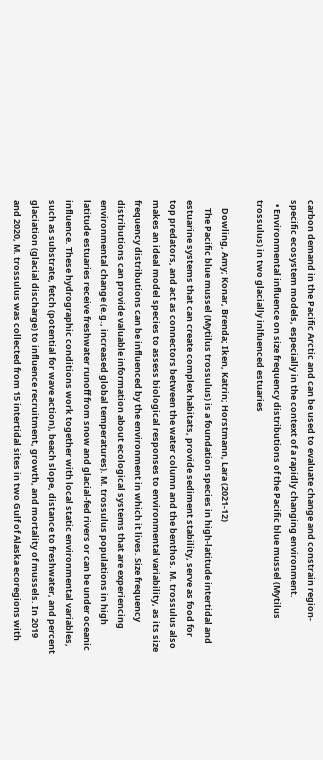carbon demand in the Pacific Arctic and can be used to evaluate change and constrain region-specific ecosystem models, especially in the context of a rapidly changing environment.
  • Environmental influence on size frequency distributions of the Pacific blue mussel (Mytilus trossulus) in two glacially inlfuenced estuaries

    Dowling, Amy; Konar, Brenda; Iken, Katrin; Horstmann, Lara (2021-12)
    The Pacific blue mussel (Mytilus trossulus) is a foundation species in high-latitude intertidal and estuarine systems that can create complex habitats, provide sediment stability, serve as food for top predators, and act as connectors between the water column and the benthos. M. trossulus also makes an ideal model species to assess biological responses to environmental variability, as its size frequency distributions can be influenced by the environment in which it lives. Size frequency distributions can provide valuable information about ecological systems that are experiencing environmental change (e.g., increased global temperatures). M. trossulus populations in high latitude estuaries receive freshwater runoff from snow and glacial-fed rivers or can be under oceanic influence. These hydrographic conditions work together with local static environmental variables, such as substrate, fetch (potential for wave action), beach slope, distance to freshwater, and percent glaciation (glacial discharge) to influence recruitment, growth, and mortality of mussels. In 2019 and 2020, M. trossulus was collected from 15 intertidal sites in two Gulf of Alaska ecoregions with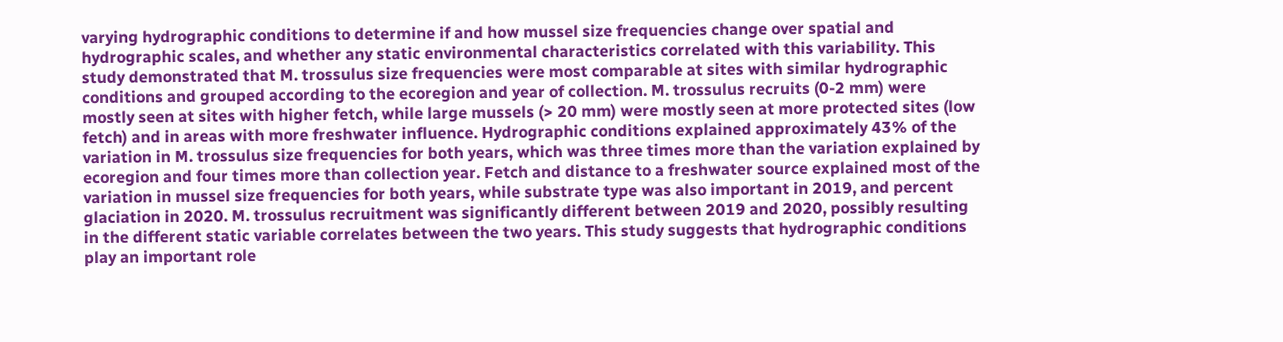varying hydrographic conditions to determine if and how mussel size frequencies change over spatial and hydrographic scales, and whether any static environmental characteristics correlated with this variability. This study demonstrated that M. trossulus size frequencies were most comparable at sites with similar hydrographic conditions and grouped according to the ecoregion and year of collection. M. trossulus recruits (0-2 mm) were mostly seen at sites with higher fetch, while large mussels (> 20 mm) were mostly seen at more protected sites (low fetch) and in areas with more freshwater influence. Hydrographic conditions explained approximately 43% of the variation in M. trossulus size frequencies for both years, which was three times more than the variation explained by ecoregion and four times more than collection year. Fetch and distance to a freshwater source explained most of the variation in mussel size frequencies for both years, while substrate type was also important in 2019, and percent glaciation in 2020. M. trossulus recruitment was significantly different between 2019 and 2020, possibly resulting in the different static variable correlates between the two years. This study suggests that hydrographic conditions play an important role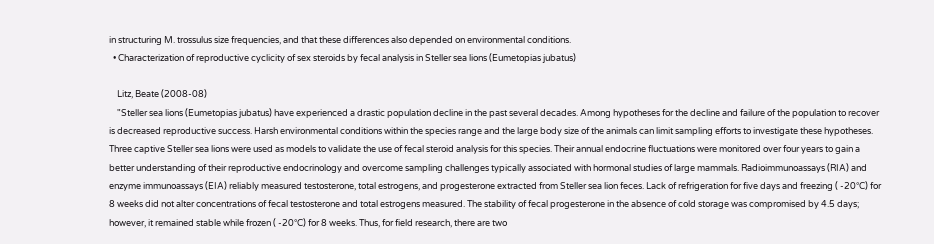in structuring M. trossulus size frequencies, and that these differences also depended on environmental conditions.
  • Characterization of reproductive cyclicity of sex steroids by fecal analysis in Steller sea lions (Eumetopias jubatus)

    Litz, Beate (2008-08)
    "Steller sea lions (Eumetopias jubatus) have experienced a drastic population decline in the past several decades. Among hypotheses for the decline and failure of the population to recover is decreased reproductive success. Harsh environmental conditions within the species range and the large body size of the animals can limit sampling efforts to investigate these hypotheses. Three captive Steller sea lions were used as models to validate the use of fecal steroid analysis for this species. Their annual endocrine fluctuations were monitored over four years to gain a better understanding of their reproductive endocrinology and overcome sampling challenges typically associated with hormonal studies of large mammals. Radioimmunoassays (RIA) and enzyme immunoassays (EIA) reliably measured testosterone, total estrogens, and progesterone extracted from Steller sea lion feces. Lack of refrigeration for five days and freezing ( -20°C) for 8 weeks did not alter concentrations of fecal testosterone and total estrogens measured. The stability of fecal progesterone in the absence of cold storage was compromised by 4.5 days; however, it remained stable while frozen ( -20°C) for 8 weeks. Thus, for field research, there are two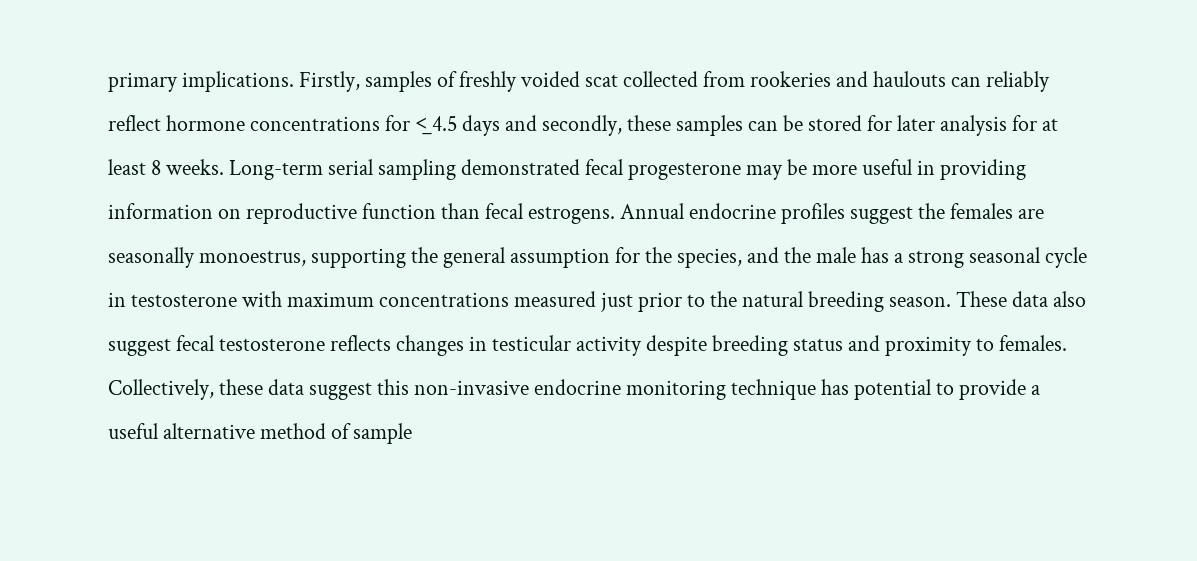primary implications. Firstly, samples of freshly voided scat collected from rookeries and haulouts can reliably reflect hormone concentrations for <̲ 4.5 days and secondly, these samples can be stored for later analysis for at least 8 weeks. Long-term serial sampling demonstrated fecal progesterone may be more useful in providing information on reproductive function than fecal estrogens. Annual endocrine profiles suggest the females are seasonally monoestrus, supporting the general assumption for the species, and the male has a strong seasonal cycle in testosterone with maximum concentrations measured just prior to the natural breeding season. These data also suggest fecal testosterone reflects changes in testicular activity despite breeding status and proximity to females. Collectively, these data suggest this non-invasive endocrine monitoring technique has potential to provide a useful alternative method of sample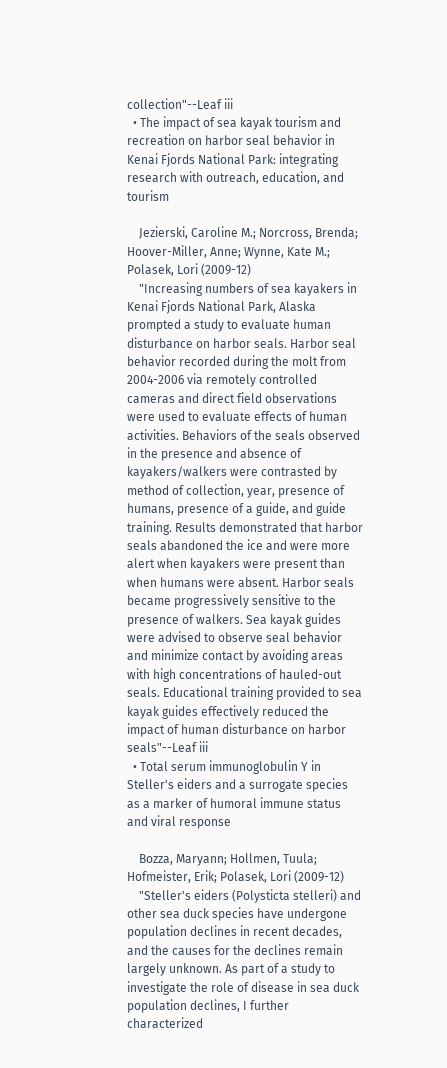collection"--Leaf iii
  • The impact of sea kayak tourism and recreation on harbor seal behavior in Kenai Fjords National Park: integrating research with outreach, education, and tourism

    Jezierski, Caroline M.; Norcross, Brenda; Hoover-Miller, Anne; Wynne, Kate M.; Polasek, Lori (2009-12)
    "Increasing numbers of sea kayakers in Kenai Fjords National Park, Alaska prompted a study to evaluate human disturbance on harbor seals. Harbor seal behavior recorded during the molt from 2004-2006 via remotely controlled cameras and direct field observations were used to evaluate effects of human activities. Behaviors of the seals observed in the presence and absence of kayakers/walkers were contrasted by method of collection, year, presence of humans, presence of a guide, and guide training. Results demonstrated that harbor seals abandoned the ice and were more alert when kayakers were present than when humans were absent. Harbor seals became progressively sensitive to the presence of walkers. Sea kayak guides were advised to observe seal behavior and minimize contact by avoiding areas with high concentrations of hauled-out seals. Educational training provided to sea kayak guides effectively reduced the impact of human disturbance on harbor seals"--Leaf iii
  • Total serum immunoglobulin Y in Steller's eiders and a surrogate species as a marker of humoral immune status and viral response

    Bozza, Maryann; Hollmen, Tuula; Hofmeister, Erik; Polasek, Lori (2009-12)
    "Steller's eiders (Polysticta stelleri) and other sea duck species have undergone population declines in recent decades, and the causes for the declines remain largely unknown. As part of a study to investigate the role of disease in sea duck population declines, I further characterized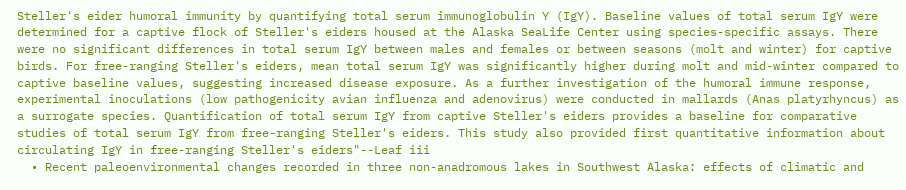Steller's eider humoral immunity by quantifying total serum immunoglobulin Y (IgY). Baseline values of total serum IgY were determined for a captive flock of Steller's eiders housed at the Alaska SeaLife Center using species-specific assays. There were no significant differences in total serum IgY between males and females or between seasons (molt and winter) for captive birds. For free-ranging Steller's eiders, mean total serum IgY was significantly higher during molt and mid-winter compared to captive baseline values, suggesting increased disease exposure. As a further investigation of the humoral immune response, experimental inoculations (low pathogenicity avian influenza and adenovirus) were conducted in mallards (Anas platyrhyncus) as a surrogate species. Quantification of total serum IgY from captive Steller's eiders provides a baseline for comparative studies of total serum IgY from free-ranging Steller's eiders. This study also provided first quantitative information about circulating IgY in free-ranging Steller's eiders"--Leaf iii
  • Recent paleoenvironmental changes recorded in three non-anadromous lakes in Southwest Alaska: effects of climatic and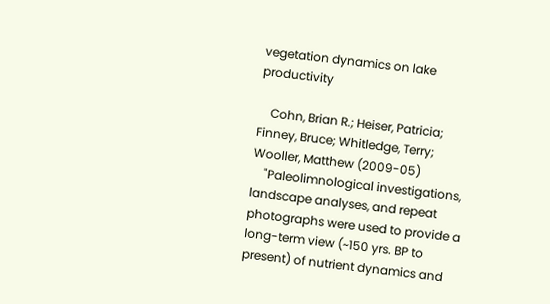vegetation dynamics on lake productivity

    Cohn, Brian R.; Heiser, Patricia; Finney, Bruce; Whitledge, Terry; Wooller, Matthew (2009-05)
    "Paleolimnological investigations, landscape analyses, and repeat photographs were used to provide a long-term view (~150 yrs. BP to present) of nutrient dynamics and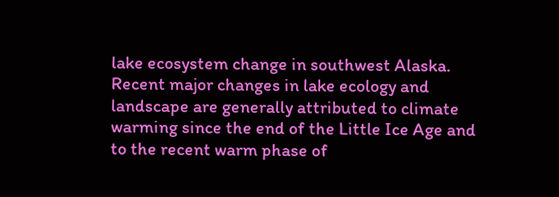lake ecosystem change in southwest Alaska. Recent major changes in lake ecology and landscape are generally attributed to climate warming since the end of the Little Ice Age and to the recent warm phase of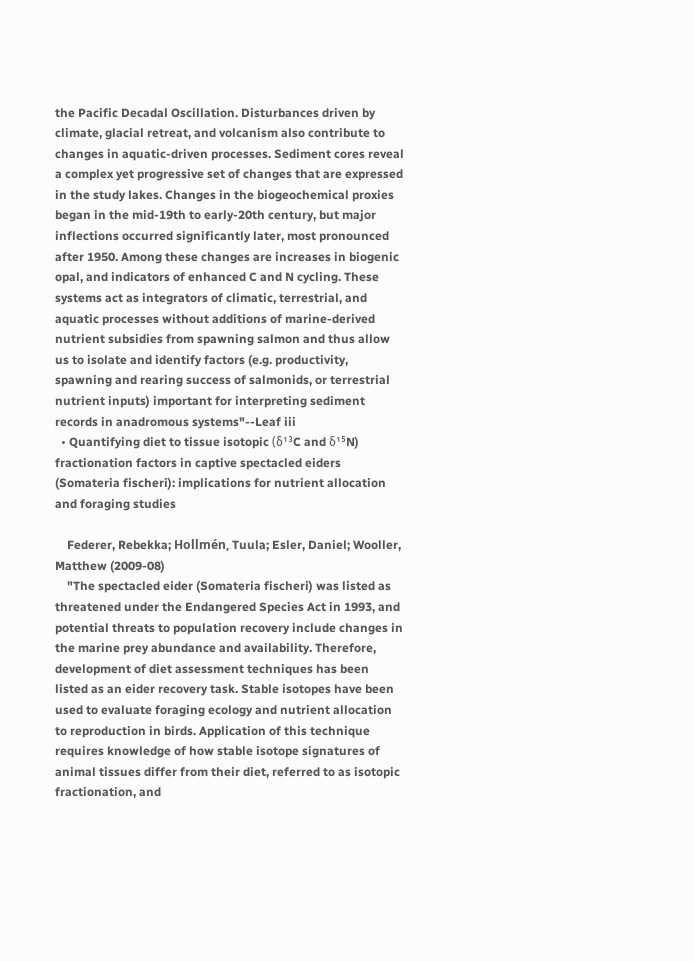the Pacific Decadal Oscillation. Disturbances driven by climate, glacial retreat, and volcanism also contribute to changes in aquatic-driven processes. Sediment cores reveal a complex yet progressive set of changes that are expressed in the study lakes. Changes in the biogeochemical proxies began in the mid-19th to early-20th century, but major inflections occurred significantly later, most pronounced after 1950. Among these changes are increases in biogenic opal, and indicators of enhanced C and N cycling. These systems act as integrators of climatic, terrestrial, and aquatic processes without additions of marine-derived nutrient subsidies from spawning salmon and thus allow us to isolate and identify factors (e.g. productivity, spawning and rearing success of salmonids, or terrestrial nutrient inputs) important for interpreting sediment records in anadromous systems"--Leaf iii
  • Quantifying diet to tissue isotopic (δ¹³C and δ¹⁵N) fractionation factors in captive spectacled eiders (Somateria fischeri): implications for nutrient allocation and foraging studies

    Federer, Rebekka; Hollmén, Tuula; Esler, Daniel; Wooller, Matthew (2009-08)
    "The spectacled eider (Somateria fischeri) was listed as threatened under the Endangered Species Act in 1993, and potential threats to population recovery include changes in the marine prey abundance and availability. Therefore, development of diet assessment techniques has been listed as an eider recovery task. Stable isotopes have been used to evaluate foraging ecology and nutrient allocation to reproduction in birds. Application of this technique requires knowledge of how stable isotope signatures of animal tissues differ from their diet, referred to as isotopic fractionation, and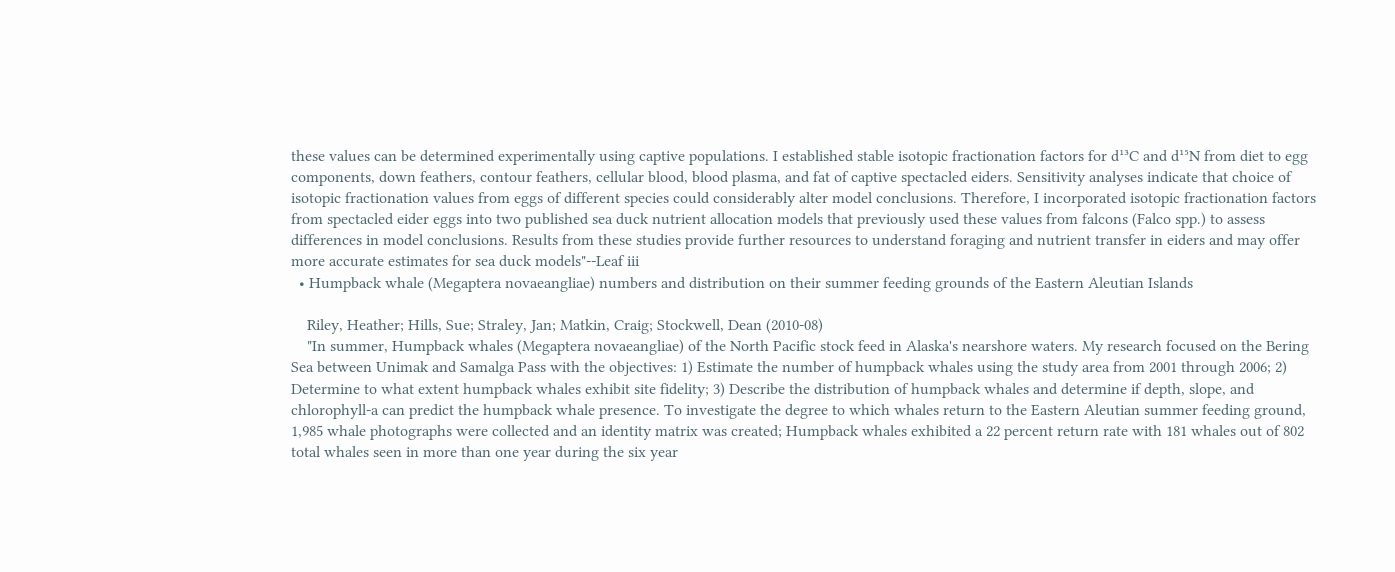these values can be determined experimentally using captive populations. I established stable isotopic fractionation factors for d¹³C and d¹⁵N from diet to egg components, down feathers, contour feathers, cellular blood, blood plasma, and fat of captive spectacled eiders. Sensitivity analyses indicate that choice of isotopic fractionation values from eggs of different species could considerably alter model conclusions. Therefore, I incorporated isotopic fractionation factors from spectacled eider eggs into two published sea duck nutrient allocation models that previously used these values from falcons (Falco spp.) to assess differences in model conclusions. Results from these studies provide further resources to understand foraging and nutrient transfer in eiders and may offer more accurate estimates for sea duck models"--Leaf iii
  • Humpback whale (Megaptera novaeangliae) numbers and distribution on their summer feeding grounds of the Eastern Aleutian Islands

    Riley, Heather; Hills, Sue; Straley, Jan; Matkin, Craig; Stockwell, Dean (2010-08)
    "In summer, Humpback whales (Megaptera novaeangliae) of the North Pacific stock feed in Alaska's nearshore waters. My research focused on the Bering Sea between Unimak and Samalga Pass with the objectives: 1) Estimate the number of humpback whales using the study area from 2001 through 2006; 2) Determine to what extent humpback whales exhibit site fidelity; 3) Describe the distribution of humpback whales and determine if depth, slope, and chlorophyll-a can predict the humpback whale presence. To investigate the degree to which whales return to the Eastern Aleutian summer feeding ground, 1,985 whale photographs were collected and an identity matrix was created; Humpback whales exhibited a 22 percent return rate with 181 whales out of 802 total whales seen in more than one year during the six year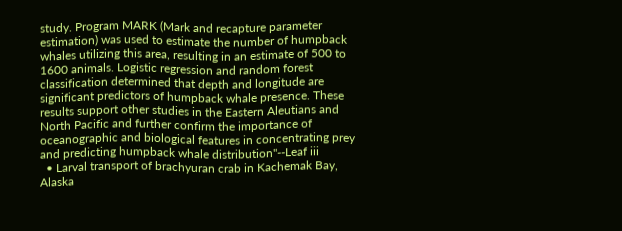study. Program MARK (Mark and recapture parameter estimation) was used to estimate the number of humpback whales utilizing this area, resulting in an estimate of 500 to 1600 animals. Logistic regression and random forest classification determined that depth and longitude are significant predictors of humpback whale presence. These results support other studies in the Eastern Aleutians and North Pacific and further confirm the importance of oceanographic and biological features in concentrating prey and predicting humpback whale distribution"--Leaf iii
  • Larval transport of brachyuran crab in Kachemak Bay, Alaska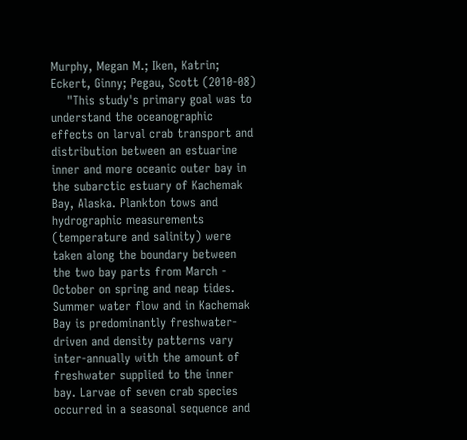Murphy, Megan M.; Iken, Katrin; Eckert, Ginny; Pegau, Scott (2010-08)
    "This study's primary goal was to understand the oceanographic effects on larval crab transport and distribution between an estuarine inner and more oceanic outer bay in the subarctic estuary of Kachemak Bay, Alaska. Plankton tows and hydrographic measurements (temperature and salinity) were taken along the boundary between the two bay parts from March - October on spring and neap tides. Summer water flow and in Kachemak Bay is predominantly freshwater-driven and density patterns vary inter-annually with the amount of freshwater supplied to the inner bay. Larvae of seven crab species occurred in a seasonal sequence and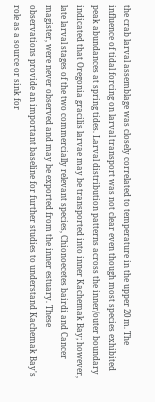the crab larval assemblage was closely correlated to temperature in the upper 20 m. The influence of tidal forcing on larval transport was not clear even though most species exhibited peak abundances at spring tides. Larval distribution patterns across the inner/outer boundary indicated that Oregonia gracilis larvae may be transported into inner Kachemak Bay; however, late larval stages of the two commercially relevant species, Chionoecetes bairdi and Cancer magister, were never observed and may be exported from the inner estuary. These observations provide an important baseline for further studies to understand Kachemak Bay's role as a source or sink for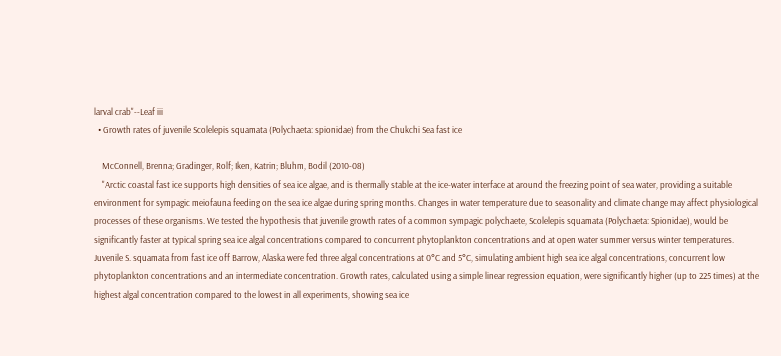larval crab"--Leaf iii
  • Growth rates of juvenile Scolelepis squamata (Polychaeta: spionidae) from the Chukchi Sea fast ice

    McConnell, Brenna; Gradinger, Rolf; Iken, Katrin; Bluhm, Bodil (2010-08)
    "Arctic coastal fast ice supports high densities of sea ice algae, and is thermally stable at the ice-water interface at around the freezing point of sea water, providing a suitable environment for sympagic meiofauna feeding on the sea ice algae during spring months. Changes in water temperature due to seasonality and climate change may affect physiological processes of these organisms. We tested the hypothesis that juvenile growth rates of a common sympagic polychaete, Scolelepis squamata (Polychaeta: Spionidae), would be significantly faster at typical spring sea ice algal concentrations compared to concurrent phytoplankton concentrations and at open water summer versus winter temperatures. Juvenile S. squamata from fast ice off Barrow, Alaska were fed three algal concentrations at 0°C and 5°C, simulating ambient high sea ice algal concentrations, concurrent low phytoplankton concentrations and an intermediate concentration. Growth rates, calculated using a simple linear regression equation, were significantly higher (up to 225 times) at the highest algal concentration compared to the lowest in all experiments, showing sea ice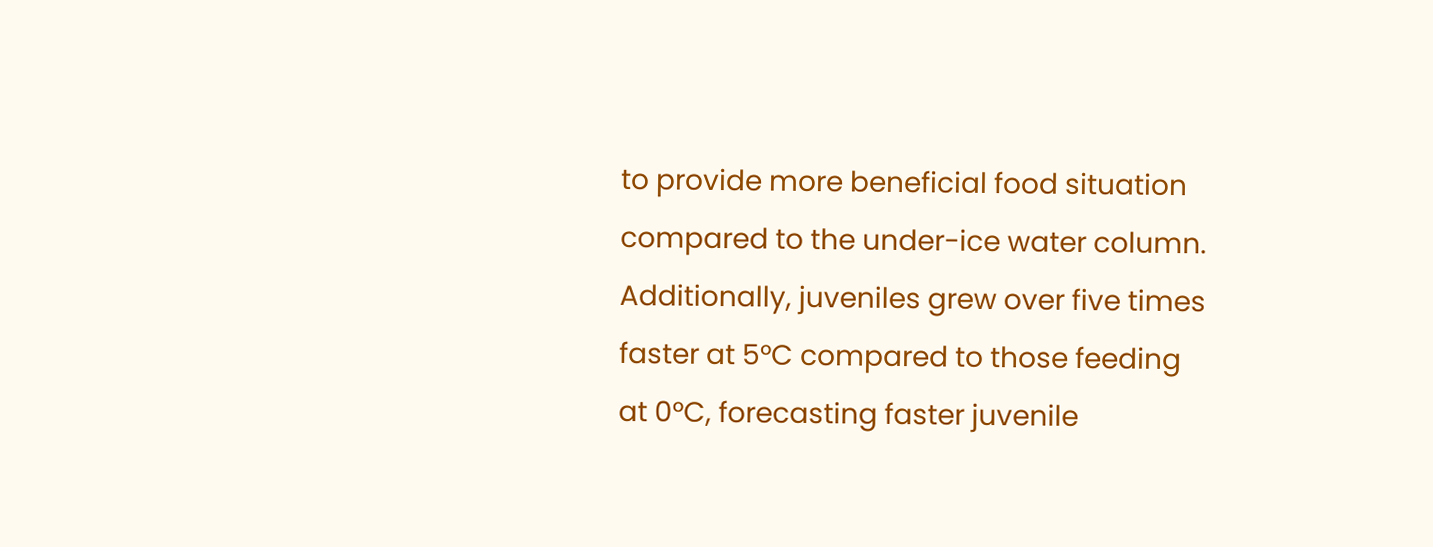to provide more beneficial food situation compared to the under-ice water column. Additionally, juveniles grew over five times faster at 5°C compared to those feeding at 0°C, forecasting faster juvenile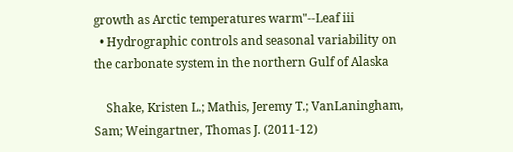growth as Arctic temperatures warm"--Leaf iii
  • Hydrographic controls and seasonal variability on the carbonate system in the northern Gulf of Alaska

    Shake, Kristen L.; Mathis, Jeremy T.; VanLaningham, Sam; Weingartner, Thomas J. (2011-12)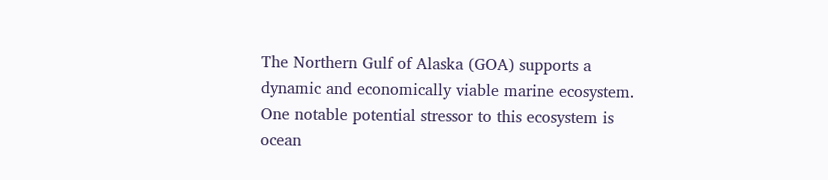The Northern Gulf of Alaska (GOA) supports a dynamic and economically viable marine ecosystem. One notable potential stressor to this ecosystem is ocean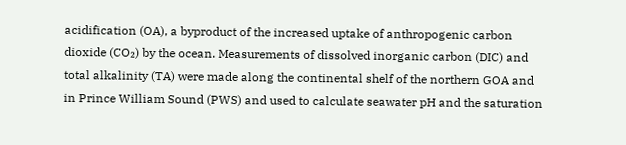acidification (OA), a byproduct of the increased uptake of anthropogenic carbon dioxide (CO₂) by the ocean. Measurements of dissolved inorganic carbon (DIC) and total alkalinity (TA) were made along the continental shelf of the northern GOA and in Prince William Sound (PWS) and used to calculate seawater pH and the saturation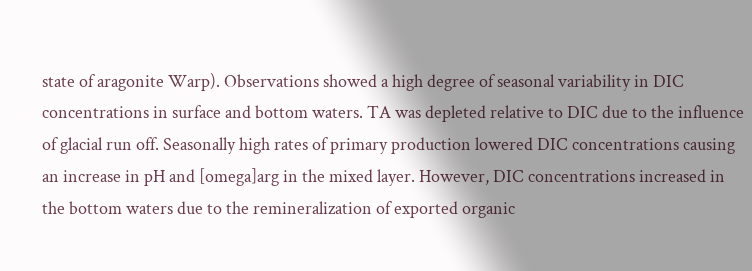state of aragonite Warp). Observations showed a high degree of seasonal variability in DIC concentrations in surface and bottom waters. TA was depleted relative to DIC due to the influence of glacial run off. Seasonally high rates of primary production lowered DIC concentrations causing an increase in pH and [omega]arg in the mixed layer. However, DIC concentrations increased in the bottom waters due to the remineralization of exported organic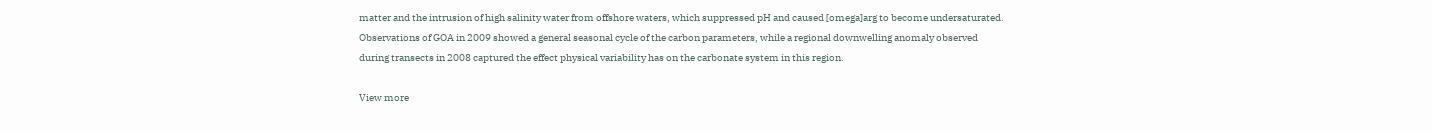matter and the intrusion of high salinity water from offshore waters, which suppressed pH and caused [omega]arg to become undersaturated. Observations of GOA in 2009 showed a general seasonal cycle of the carbon parameters, while a regional downwelling anomaly observed during transects in 2008 captured the effect physical variability has on the carbonate system in this region.

View more